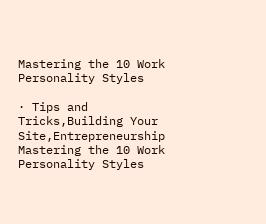Mastering the 10 Work Personality Styles

· Tips and Tricks,Building Your Site,Entrepreneurship
Mastering the 10 Work Personality Styles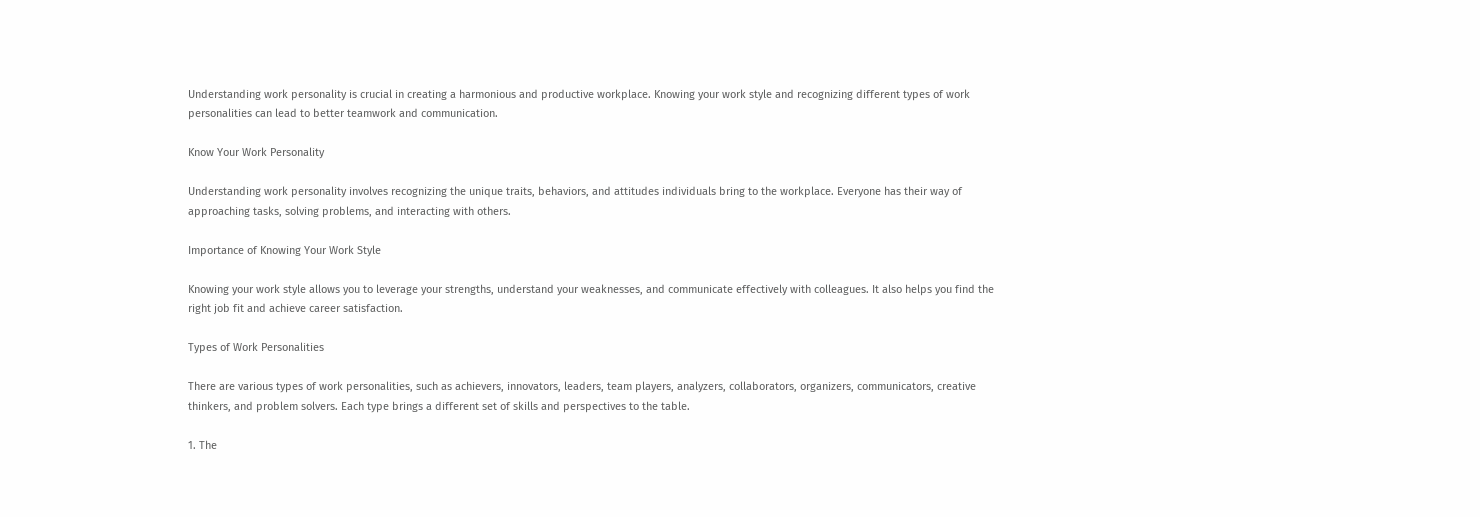Understanding work personality is crucial in creating a harmonious and productive workplace. Knowing your work style and recognizing different types of work personalities can lead to better teamwork and communication.

Know Your Work Personality

Understanding work personality involves recognizing the unique traits, behaviors, and attitudes individuals bring to the workplace. Everyone has their way of approaching tasks, solving problems, and interacting with others.

Importance of Knowing Your Work Style

Knowing your work style allows you to leverage your strengths, understand your weaknesses, and communicate effectively with colleagues. It also helps you find the right job fit and achieve career satisfaction.

Types of Work Personalities

There are various types of work personalities, such as achievers, innovators, leaders, team players, analyzers, collaborators, organizers, communicators, creative thinkers, and problem solvers. Each type brings a different set of skills and perspectives to the table.

1. The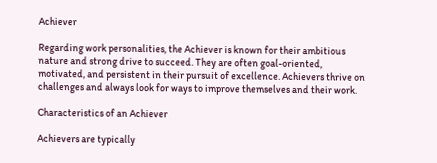Achiever

Regarding work personalities, the Achiever is known for their ambitious nature and strong drive to succeed. They are often goal-oriented, motivated, and persistent in their pursuit of excellence. Achievers thrive on challenges and always look for ways to improve themselves and their work.

Characteristics of an Achiever

Achievers are typically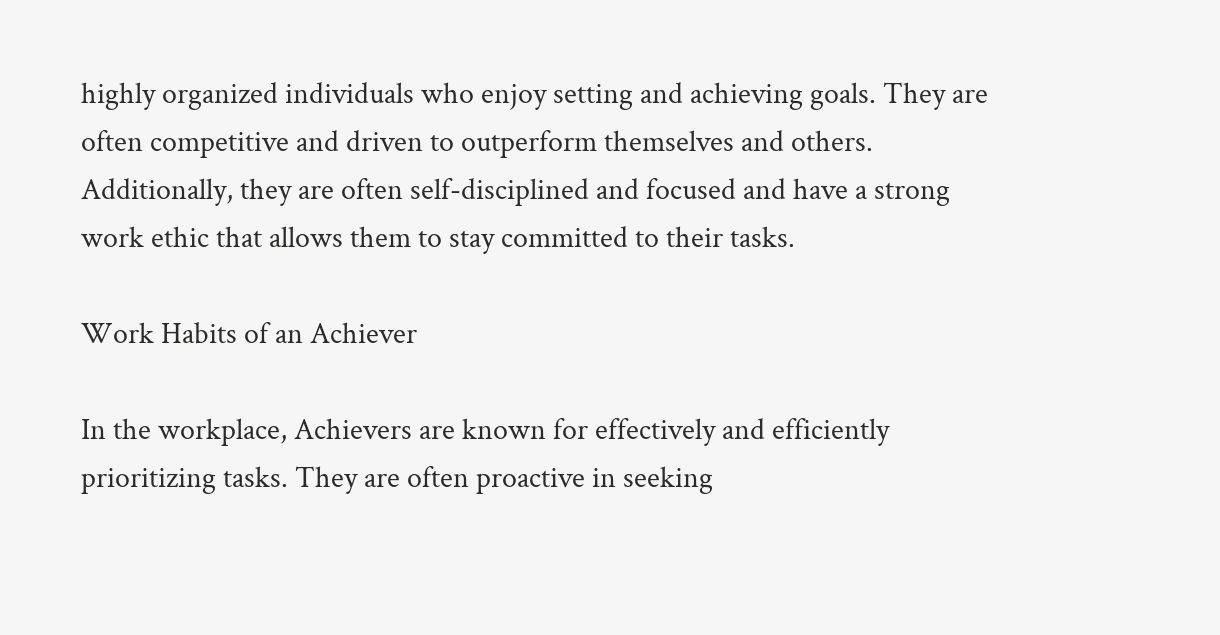highly organized individuals who enjoy setting and achieving goals. They are often competitive and driven to outperform themselves and others. Additionally, they are often self-disciplined and focused and have a strong work ethic that allows them to stay committed to their tasks.

Work Habits of an Achiever

In the workplace, Achievers are known for effectively and efficiently prioritizing tasks. They are often proactive in seeking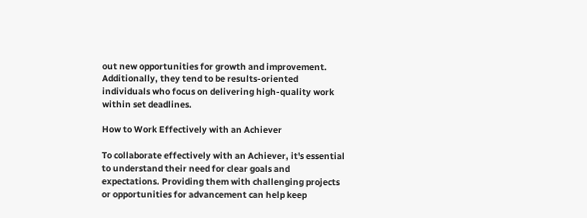out new opportunities for growth and improvement. Additionally, they tend to be results-oriented individuals who focus on delivering high-quality work within set deadlines.

How to Work Effectively with an Achiever

To collaborate effectively with an Achiever, it's essential to understand their need for clear goals and expectations. Providing them with challenging projects or opportunities for advancement can help keep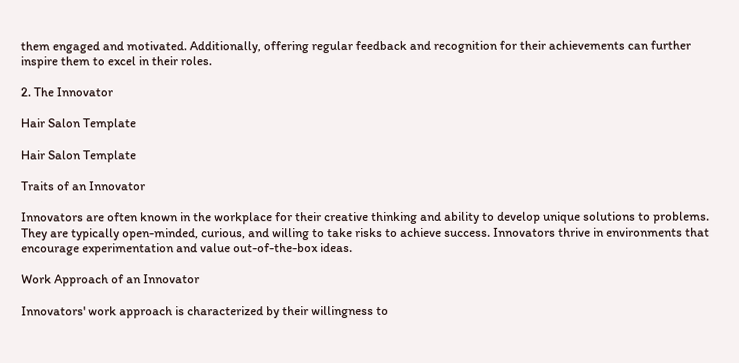them engaged and motivated. Additionally, offering regular feedback and recognition for their achievements can further inspire them to excel in their roles.

2. The Innovator

Hair Salon Template

Hair Salon Template

Traits of an Innovator

Innovators are often known in the workplace for their creative thinking and ability to develop unique solutions to problems. They are typically open-minded, curious, and willing to take risks to achieve success. Innovators thrive in environments that encourage experimentation and value out-of-the-box ideas.

Work Approach of an Innovator

Innovators' work approach is characterized by their willingness to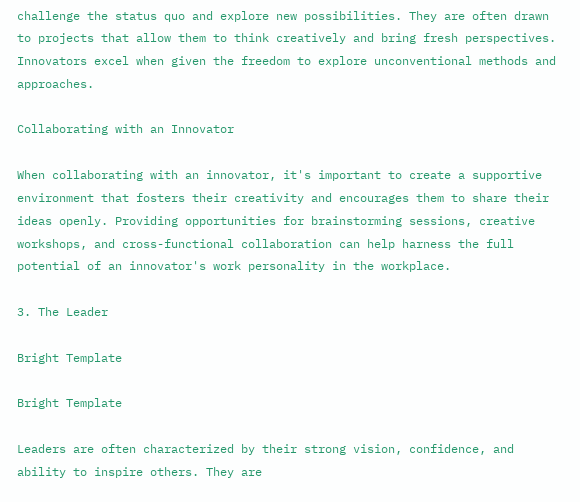challenge the status quo and explore new possibilities. They are often drawn to projects that allow them to think creatively and bring fresh perspectives. Innovators excel when given the freedom to explore unconventional methods and approaches.

Collaborating with an Innovator

When collaborating with an innovator, it's important to create a supportive environment that fosters their creativity and encourages them to share their ideas openly. Providing opportunities for brainstorming sessions, creative workshops, and cross-functional collaboration can help harness the full potential of an innovator's work personality in the workplace.

3. The Leader

Bright Template

Bright Template

Leaders are often characterized by their strong vision, confidence, and ability to inspire others. They are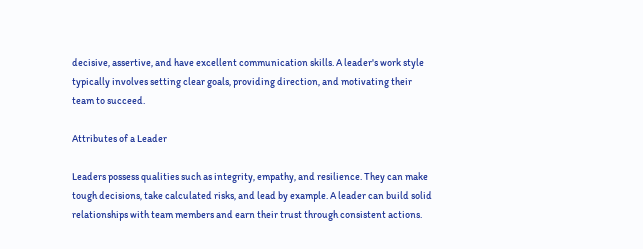decisive, assertive, and have excellent communication skills. A leader's work style typically involves setting clear goals, providing direction, and motivating their team to succeed.

Attributes of a Leader

Leaders possess qualities such as integrity, empathy, and resilience. They can make tough decisions, take calculated risks, and lead by example. A leader can build solid relationships with team members and earn their trust through consistent actions.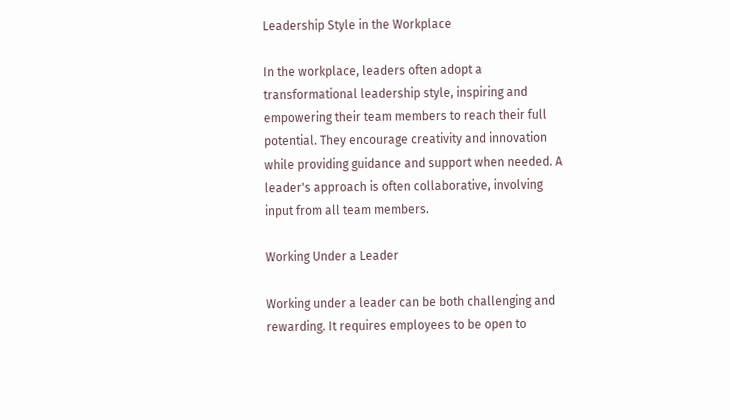Leadership Style in the Workplace

In the workplace, leaders often adopt a transformational leadership style, inspiring and empowering their team members to reach their full potential. They encourage creativity and innovation while providing guidance and support when needed. A leader's approach is often collaborative, involving input from all team members.

Working Under a Leader

Working under a leader can be both challenging and rewarding. It requires employees to be open to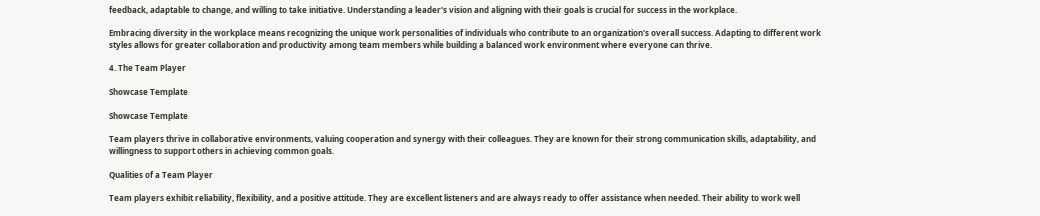feedback, adaptable to change, and willing to take initiative. Understanding a leader's vision and aligning with their goals is crucial for success in the workplace.

Embracing diversity in the workplace means recognizing the unique work personalities of individuals who contribute to an organization's overall success. Adapting to different work styles allows for greater collaboration and productivity among team members while building a balanced work environment where everyone can thrive.

4. The Team Player

Showcase Template

Showcase Template

Team players thrive in collaborative environments, valuing cooperation and synergy with their colleagues. They are known for their strong communication skills, adaptability, and willingness to support others in achieving common goals.

Qualities of a Team Player

Team players exhibit reliability, flexibility, and a positive attitude. They are excellent listeners and are always ready to offer assistance when needed. Their ability to work well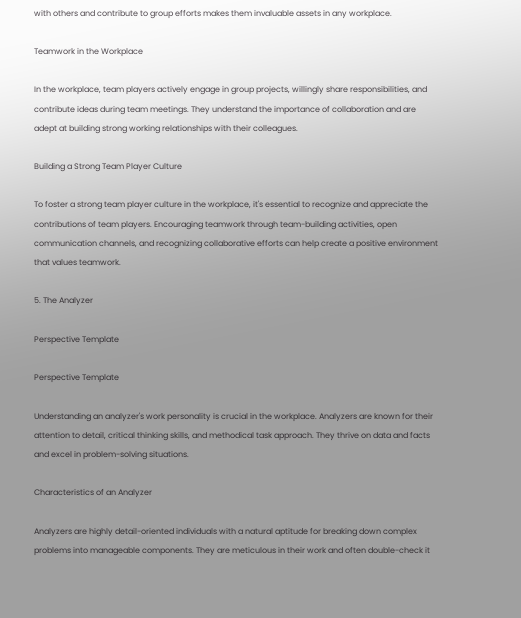with others and contribute to group efforts makes them invaluable assets in any workplace.

Teamwork in the Workplace

In the workplace, team players actively engage in group projects, willingly share responsibilities, and contribute ideas during team meetings. They understand the importance of collaboration and are adept at building strong working relationships with their colleagues.

Building a Strong Team Player Culture

To foster a strong team player culture in the workplace, it's essential to recognize and appreciate the contributions of team players. Encouraging teamwork through team-building activities, open communication channels, and recognizing collaborative efforts can help create a positive environment that values teamwork.

5. The Analyzer

Perspective Template

Perspective Template

Understanding an analyzer's work personality is crucial in the workplace. Analyzers are known for their attention to detail, critical thinking skills, and methodical task approach. They thrive on data and facts and excel in problem-solving situations.

Characteristics of an Analyzer

Analyzers are highly detail-oriented individuals with a natural aptitude for breaking down complex problems into manageable components. They are meticulous in their work and often double-check it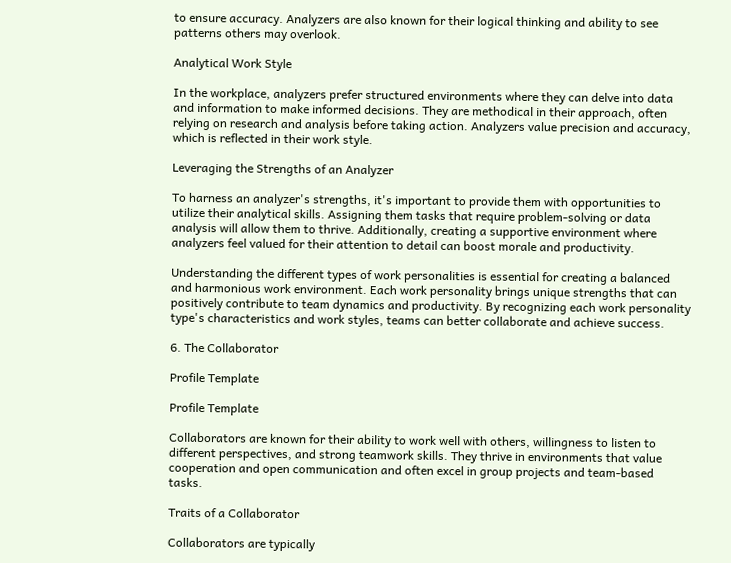to ensure accuracy. Analyzers are also known for their logical thinking and ability to see patterns others may overlook.

Analytical Work Style

In the workplace, analyzers prefer structured environments where they can delve into data and information to make informed decisions. They are methodical in their approach, often relying on research and analysis before taking action. Analyzers value precision and accuracy, which is reflected in their work style.

Leveraging the Strengths of an Analyzer

To harness an analyzer's strengths, it's important to provide them with opportunities to utilize their analytical skills. Assigning them tasks that require problem-solving or data analysis will allow them to thrive. Additionally, creating a supportive environment where analyzers feel valued for their attention to detail can boost morale and productivity.

Understanding the different types of work personalities is essential for creating a balanced and harmonious work environment. Each work personality brings unique strengths that can positively contribute to team dynamics and productivity. By recognizing each work personality type's characteristics and work styles, teams can better collaborate and achieve success.

6. The Collaborator

Profile Template

Profile Template

Collaborators are known for their ability to work well with others, willingness to listen to different perspectives, and strong teamwork skills. They thrive in environments that value cooperation and open communication and often excel in group projects and team-based tasks.

Traits of a Collaborator

Collaborators are typically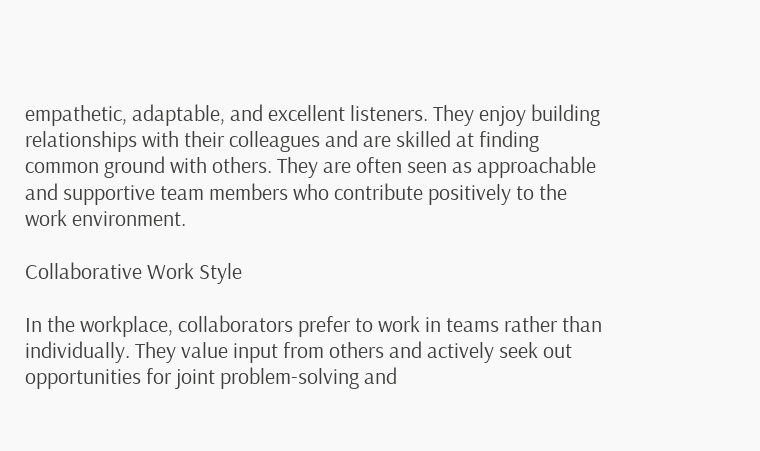empathetic, adaptable, and excellent listeners. They enjoy building relationships with their colleagues and are skilled at finding common ground with others. They are often seen as approachable and supportive team members who contribute positively to the work environment.

Collaborative Work Style

In the workplace, collaborators prefer to work in teams rather than individually. They value input from others and actively seek out opportunities for joint problem-solving and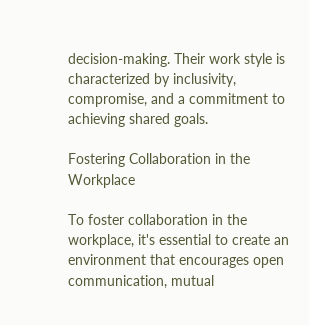decision-making. Their work style is characterized by inclusivity, compromise, and a commitment to achieving shared goals.

Fostering Collaboration in the Workplace

To foster collaboration in the workplace, it's essential to create an environment that encourages open communication, mutual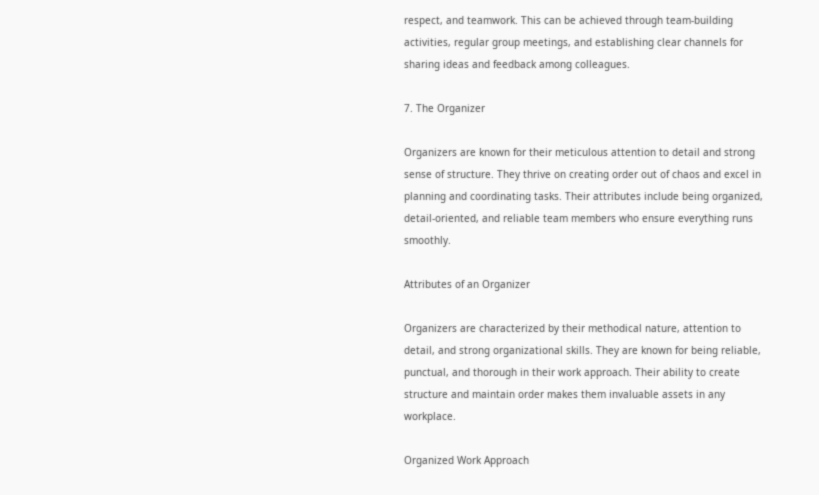respect, and teamwork. This can be achieved through team-building activities, regular group meetings, and establishing clear channels for sharing ideas and feedback among colleagues.

7. The Organizer

Organizers are known for their meticulous attention to detail and strong sense of structure. They thrive on creating order out of chaos and excel in planning and coordinating tasks. Their attributes include being organized, detail-oriented, and reliable team members who ensure everything runs smoothly.

Attributes of an Organizer

Organizers are characterized by their methodical nature, attention to detail, and strong organizational skills. They are known for being reliable, punctual, and thorough in their work approach. Their ability to create structure and maintain order makes them invaluable assets in any workplace.

Organized Work Approach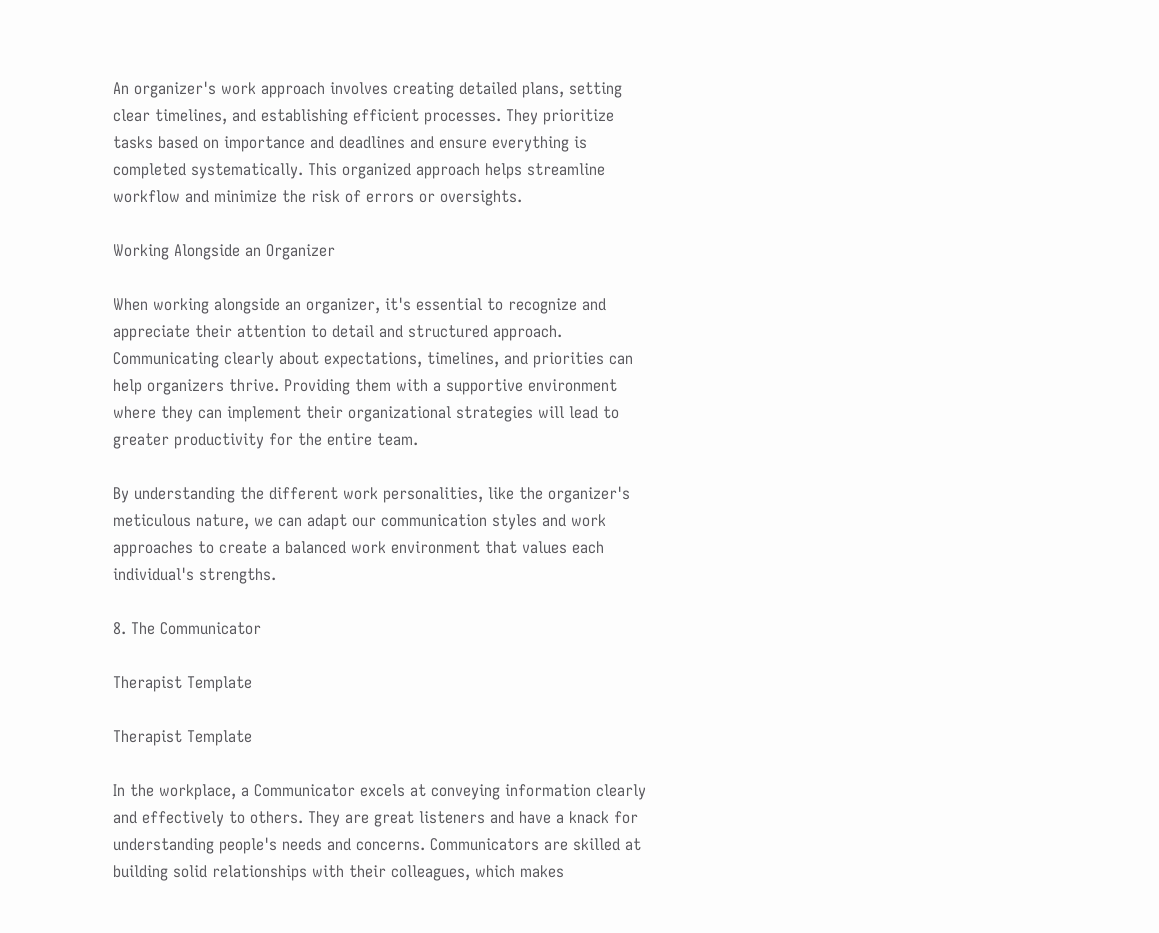An organizer's work approach involves creating detailed plans, setting clear timelines, and establishing efficient processes. They prioritize tasks based on importance and deadlines and ensure everything is completed systematically. This organized approach helps streamline workflow and minimize the risk of errors or oversights.

Working Alongside an Organizer

When working alongside an organizer, it's essential to recognize and appreciate their attention to detail and structured approach. Communicating clearly about expectations, timelines, and priorities can help organizers thrive. Providing them with a supportive environment where they can implement their organizational strategies will lead to greater productivity for the entire team.

By understanding the different work personalities, like the organizer's meticulous nature, we can adapt our communication styles and work approaches to create a balanced work environment that values each individual's strengths.

8. The Communicator

Therapist Template

Therapist Template

In the workplace, a Communicator excels at conveying information clearly and effectively to others. They are great listeners and have a knack for understanding people's needs and concerns. Communicators are skilled at building solid relationships with their colleagues, which makes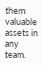them valuable assets in any team.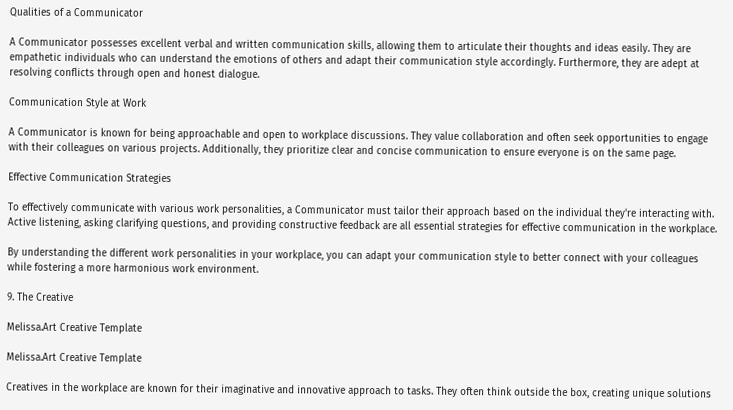Qualities of a Communicator

A Communicator possesses excellent verbal and written communication skills, allowing them to articulate their thoughts and ideas easily. They are empathetic individuals who can understand the emotions of others and adapt their communication style accordingly. Furthermore, they are adept at resolving conflicts through open and honest dialogue.

Communication Style at Work

A Communicator is known for being approachable and open to workplace discussions. They value collaboration and often seek opportunities to engage with their colleagues on various projects. Additionally, they prioritize clear and concise communication to ensure everyone is on the same page.

Effective Communication Strategies

To effectively communicate with various work personalities, a Communicator must tailor their approach based on the individual they're interacting with. Active listening, asking clarifying questions, and providing constructive feedback are all essential strategies for effective communication in the workplace.

By understanding the different work personalities in your workplace, you can adapt your communication style to better connect with your colleagues while fostering a more harmonious work environment.

9. The Creative

Melissa.Art Creative Template

Melissa.Art Creative Template

Creatives in the workplace are known for their imaginative and innovative approach to tasks. They often think outside the box, creating unique solutions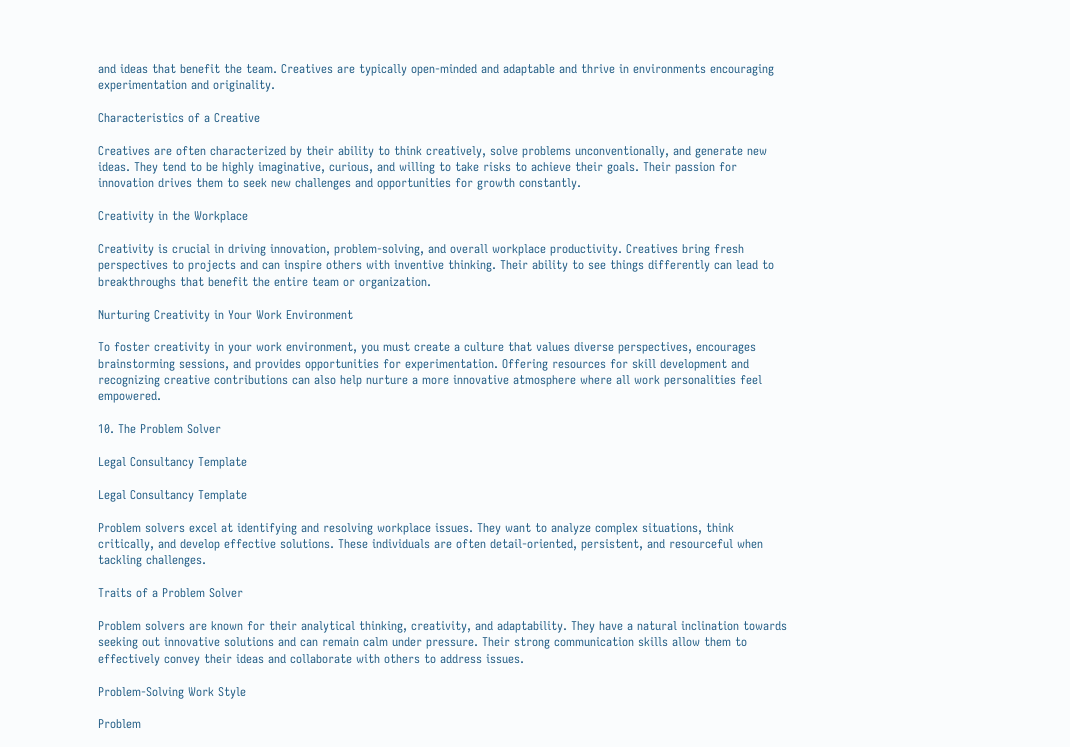and ideas that benefit the team. Creatives are typically open-minded and adaptable and thrive in environments encouraging experimentation and originality.

Characteristics of a Creative

Creatives are often characterized by their ability to think creatively, solve problems unconventionally, and generate new ideas. They tend to be highly imaginative, curious, and willing to take risks to achieve their goals. Their passion for innovation drives them to seek new challenges and opportunities for growth constantly.

Creativity in the Workplace

Creativity is crucial in driving innovation, problem-solving, and overall workplace productivity. Creatives bring fresh perspectives to projects and can inspire others with inventive thinking. Their ability to see things differently can lead to breakthroughs that benefit the entire team or organization.

Nurturing Creativity in Your Work Environment

To foster creativity in your work environment, you must create a culture that values diverse perspectives, encourages brainstorming sessions, and provides opportunities for experimentation. Offering resources for skill development and recognizing creative contributions can also help nurture a more innovative atmosphere where all work personalities feel empowered.

10. The Problem Solver

Legal Consultancy Template

Legal Consultancy Template

Problem solvers excel at identifying and resolving workplace issues. They want to analyze complex situations, think critically, and develop effective solutions. These individuals are often detail-oriented, persistent, and resourceful when tackling challenges.

Traits of a Problem Solver

Problem solvers are known for their analytical thinking, creativity, and adaptability. They have a natural inclination towards seeking out innovative solutions and can remain calm under pressure. Their strong communication skills allow them to effectively convey their ideas and collaborate with others to address issues.

Problem-Solving Work Style

Problem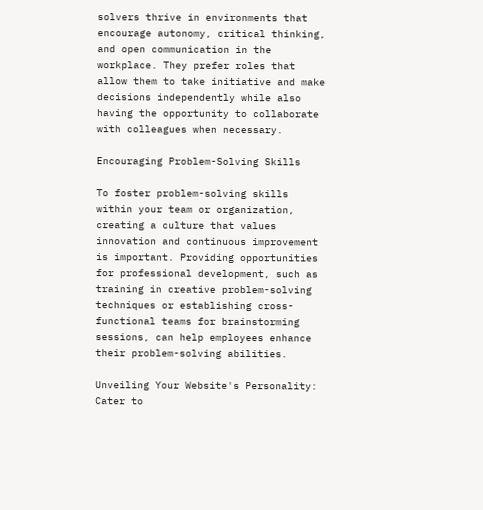solvers thrive in environments that encourage autonomy, critical thinking, and open communication in the workplace. They prefer roles that allow them to take initiative and make decisions independently while also having the opportunity to collaborate with colleagues when necessary.

Encouraging Problem-Solving Skills

To foster problem-solving skills within your team or organization, creating a culture that values innovation and continuous improvement is important. Providing opportunities for professional development, such as training in creative problem-solving techniques or establishing cross-functional teams for brainstorming sessions, can help employees enhance their problem-solving abilities.

Unveiling Your Website's Personality: Cater to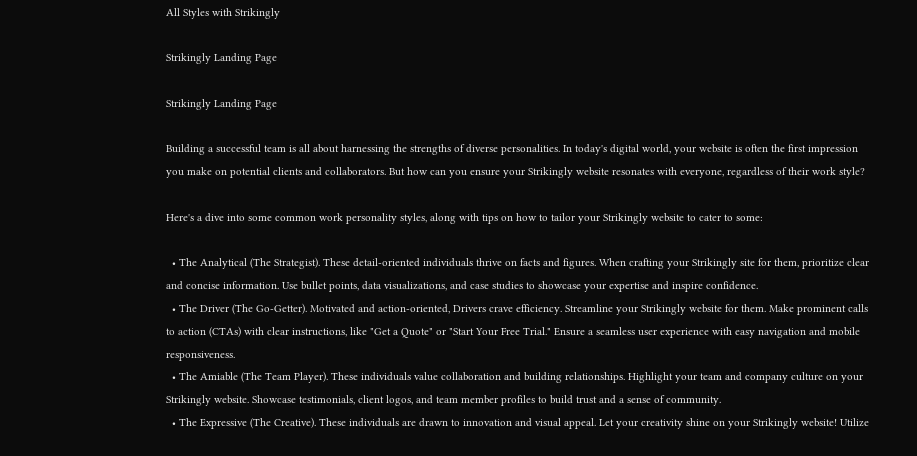All Styles with Strikingly

Strikingly Landing Page

Strikingly Landing Page

Building a successful team is all about harnessing the strengths of diverse personalities. In today's digital world, your website is often the first impression you make on potential clients and collaborators. But how can you ensure your Strikingly website resonates with everyone, regardless of their work style?

Here's a dive into some common work personality styles, along with tips on how to tailor your Strikingly website to cater to some:

  • The Analytical (The Strategist). These detail-oriented individuals thrive on facts and figures. When crafting your Strikingly site for them, prioritize clear and concise information. Use bullet points, data visualizations, and case studies to showcase your expertise and inspire confidence.
  • The Driver (The Go-Getter). Motivated and action-oriented, Drivers crave efficiency. Streamline your Strikingly website for them. Make prominent calls to action (CTAs) with clear instructions, like "Get a Quote" or "Start Your Free Trial." Ensure a seamless user experience with easy navigation and mobile responsiveness.
  • The Amiable (The Team Player). These individuals value collaboration and building relationships. Highlight your team and company culture on your Strikingly website. Showcase testimonials, client logos, and team member profiles to build trust and a sense of community.
  • The Expressive (The Creative). These individuals are drawn to innovation and visual appeal. Let your creativity shine on your Strikingly website! Utilize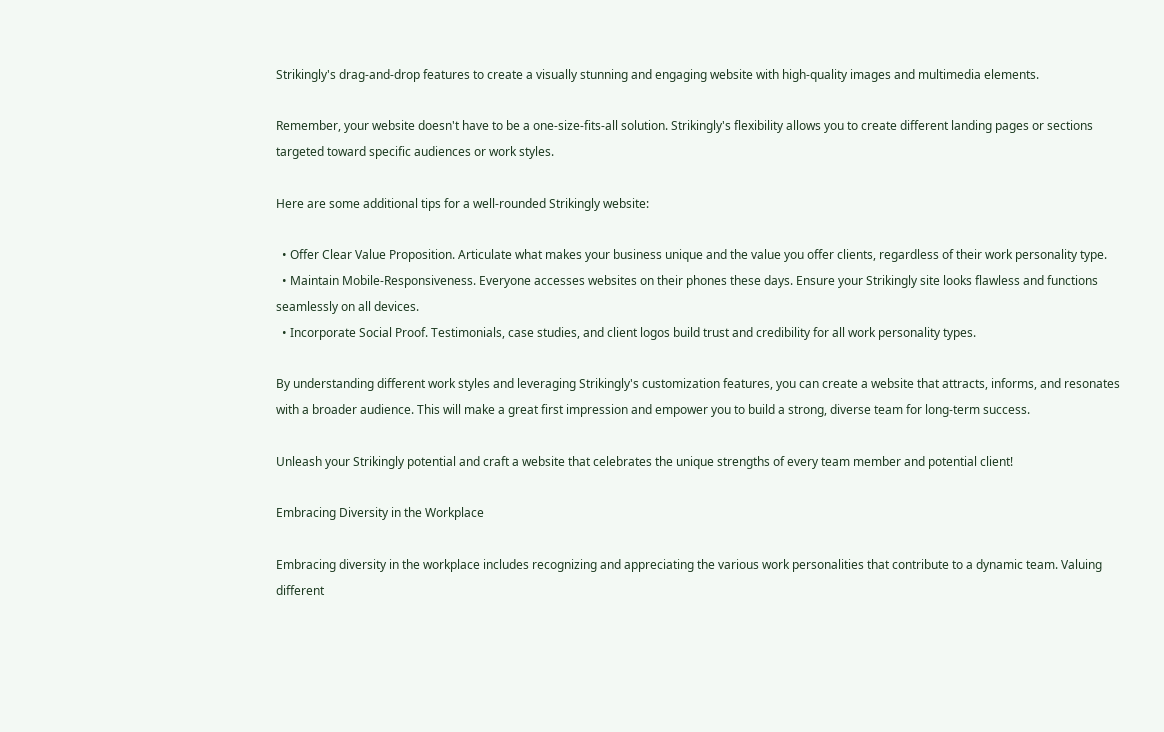Strikingly's drag-and-drop features to create a visually stunning and engaging website with high-quality images and multimedia elements.

Remember, your website doesn't have to be a one-size-fits-all solution. Strikingly's flexibility allows you to create different landing pages or sections targeted toward specific audiences or work styles.

Here are some additional tips for a well-rounded Strikingly website:

  • Offer Clear Value Proposition. Articulate what makes your business unique and the value you offer clients, regardless of their work personality type.
  • Maintain Mobile-Responsiveness. Everyone accesses websites on their phones these days. Ensure your Strikingly site looks flawless and functions seamlessly on all devices.
  • Incorporate Social Proof. Testimonials, case studies, and client logos build trust and credibility for all work personality types.

By understanding different work styles and leveraging Strikingly's customization features, you can create a website that attracts, informs, and resonates with a broader audience. This will make a great first impression and empower you to build a strong, diverse team for long-term success.

Unleash your Strikingly potential and craft a website that celebrates the unique strengths of every team member and potential client!

Embracing Diversity in the Workplace

Embracing diversity in the workplace includes recognizing and appreciating the various work personalities that contribute to a dynamic team. Valuing different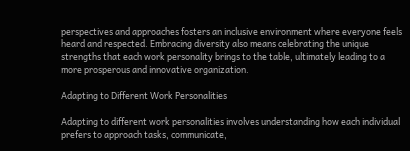perspectives and approaches fosters an inclusive environment where everyone feels heard and respected. Embracing diversity also means celebrating the unique strengths that each work personality brings to the table, ultimately leading to a more prosperous and innovative organization.

Adapting to Different Work Personalities

Adapting to different work personalities involves understanding how each individual prefers to approach tasks, communicate,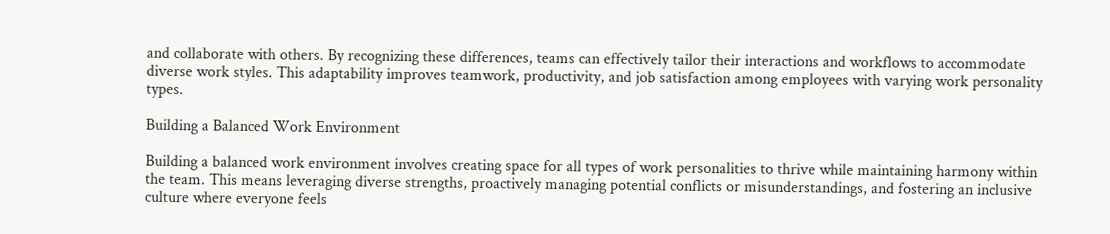and collaborate with others. By recognizing these differences, teams can effectively tailor their interactions and workflows to accommodate diverse work styles. This adaptability improves teamwork, productivity, and job satisfaction among employees with varying work personality types.

Building a Balanced Work Environment

Building a balanced work environment involves creating space for all types of work personalities to thrive while maintaining harmony within the team. This means leveraging diverse strengths, proactively managing potential conflicts or misunderstandings, and fostering an inclusive culture where everyone feels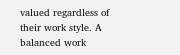valued regardless of their work style. A balanced work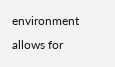environment allows for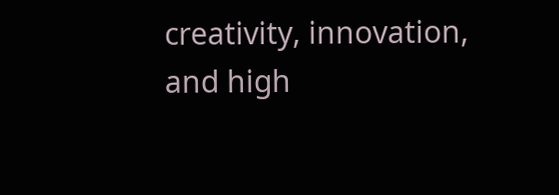creativity, innovation, and high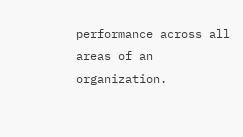performance across all areas of an organization.